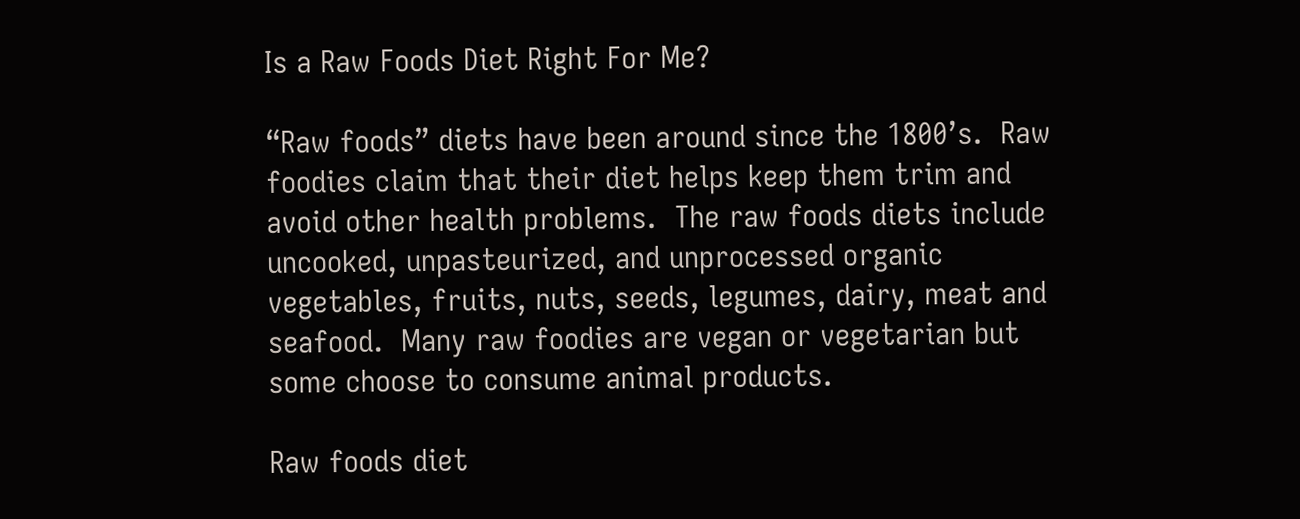Is a Raw Foods Diet Right For Me?

“Raw foods” diets have been around since the 1800’s.  Raw foodies claim that their diet helps keep them trim and avoid other health problems.  The raw foods diets include uncooked, unpasteurized, and unprocessed organic vegetables, fruits, nuts, seeds, legumes, dairy, meat and seafood.  Many raw foodies are vegan or vegetarian but some choose to consume animal products.

Raw foods diet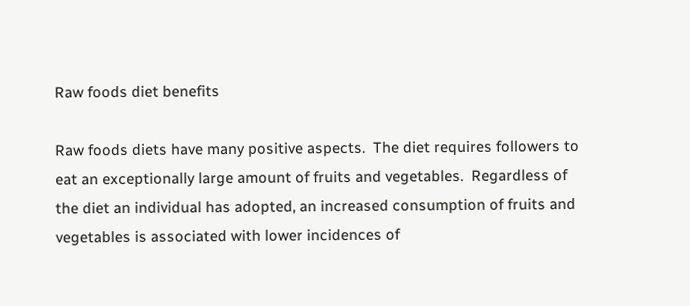Raw foods diet benefits

Raw foods diets have many positive aspects.  The diet requires followers to eat an exceptionally large amount of fruits and vegetables.  Regardless of the diet an individual has adopted, an increased consumption of fruits and vegetables is associated with lower incidences of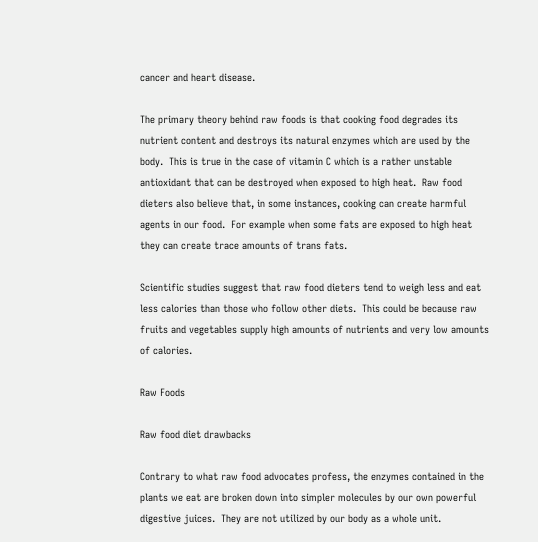cancer and heart disease.

The primary theory behind raw foods is that cooking food degrades its nutrient content and destroys its natural enzymes which are used by the body.  This is true in the case of vitamin C which is a rather unstable antioxidant that can be destroyed when exposed to high heat.  Raw food dieters also believe that, in some instances, cooking can create harmful agents in our food.  For example when some fats are exposed to high heat they can create trace amounts of trans fats.

Scientific studies suggest that raw food dieters tend to weigh less and eat less calories than those who follow other diets.  This could be because raw fruits and vegetables supply high amounts of nutrients and very low amounts of calories.

Raw Foods

Raw food diet drawbacks

Contrary to what raw food advocates profess, the enzymes contained in the plants we eat are broken down into simpler molecules by our own powerful digestive juices.  They are not utilized by our body as a whole unit.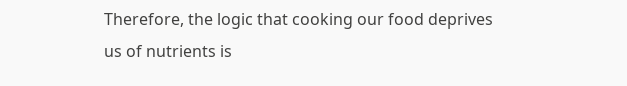Therefore, the logic that cooking our food deprives us of nutrients is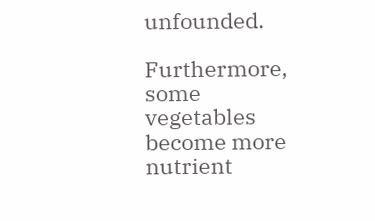unfounded.

Furthermore, some vegetables become more nutrient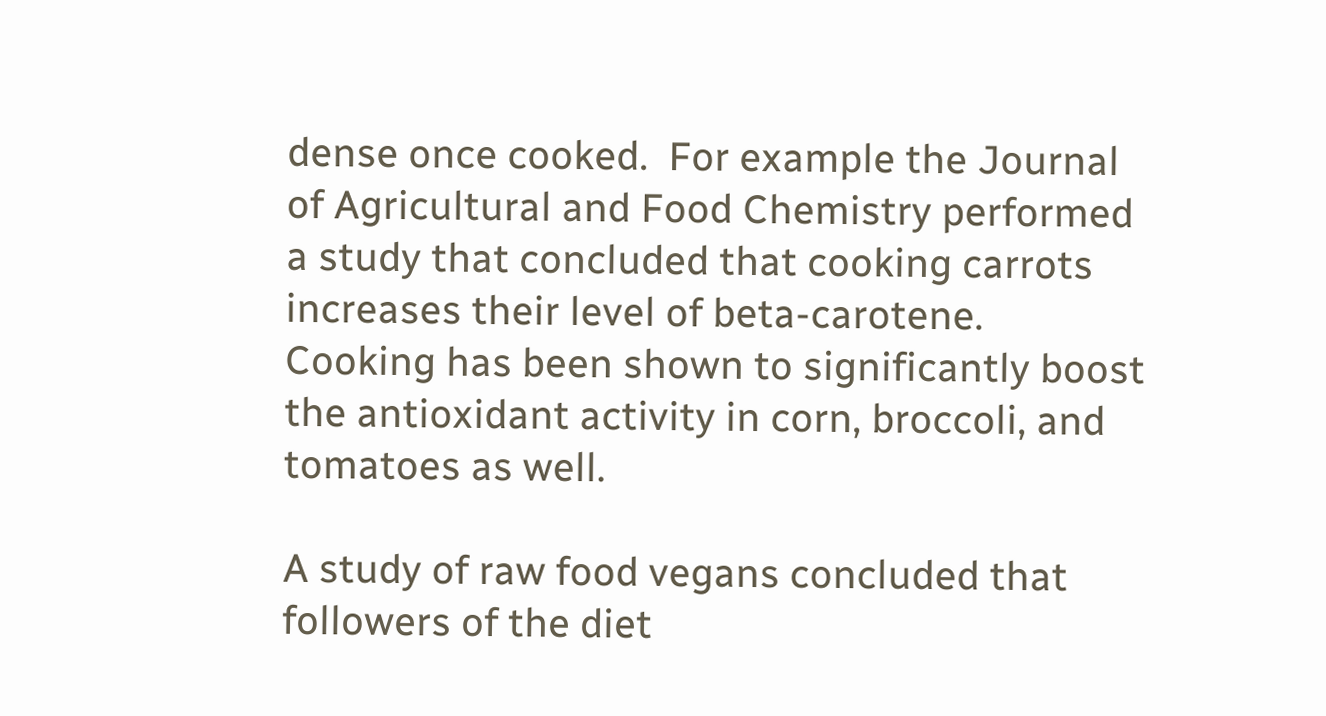dense once cooked.  For example the Journal of Agricultural and Food Chemistry performed a study that concluded that cooking carrots increases their level of beta-carotene.  Cooking has been shown to significantly boost the antioxidant activity in corn, broccoli, and tomatoes as well.

A study of raw food vegans concluded that followers of the diet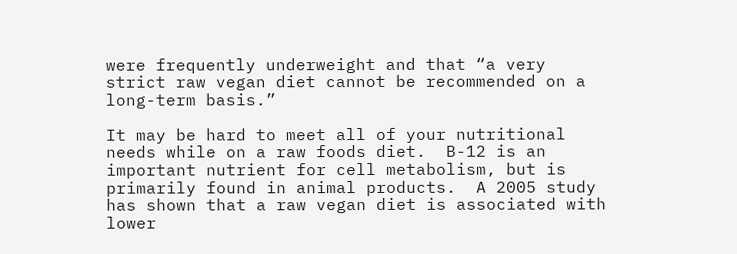were frequently underweight and that “a very strict raw vegan diet cannot be recommended on a long-term basis.”

It may be hard to meet all of your nutritional needs while on a raw foods diet.  B-12 is an important nutrient for cell metabolism, but is primarily found in animal products.  A 2005 study has shown that a raw vegan diet is associated with lower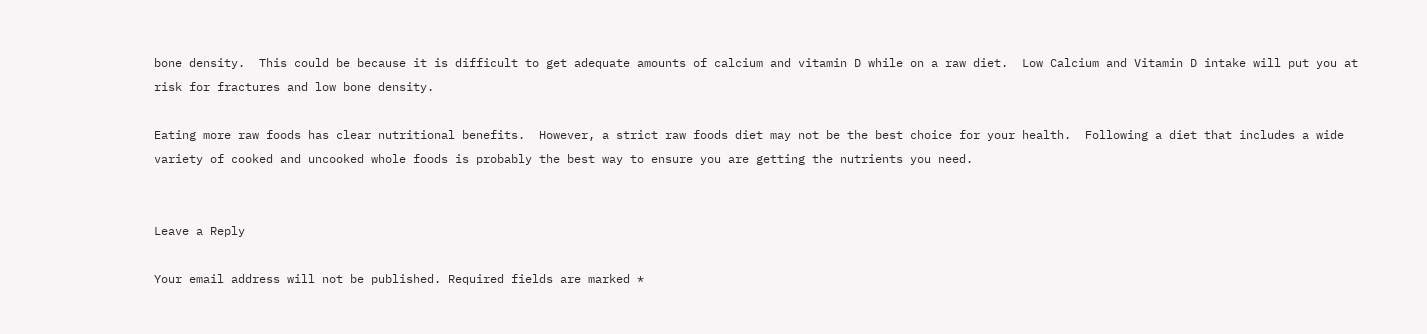bone density.  This could be because it is difficult to get adequate amounts of calcium and vitamin D while on a raw diet.  Low Calcium and Vitamin D intake will put you at risk for fractures and low bone density.

Eating more raw foods has clear nutritional benefits.  However, a strict raw foods diet may not be the best choice for your health.  Following a diet that includes a wide variety of cooked and uncooked whole foods is probably the best way to ensure you are getting the nutrients you need.


Leave a Reply

Your email address will not be published. Required fields are marked *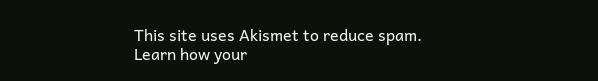This site uses Akismet to reduce spam. Learn how your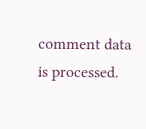comment data is processed.